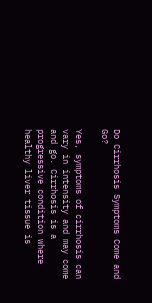Do Cirrhosis Symptoms Come and Go?

Yes, symptoms of cirrhosis can vary in intensity and may come and go. Cirrhosis is a progressive condition where healthy liver tissue is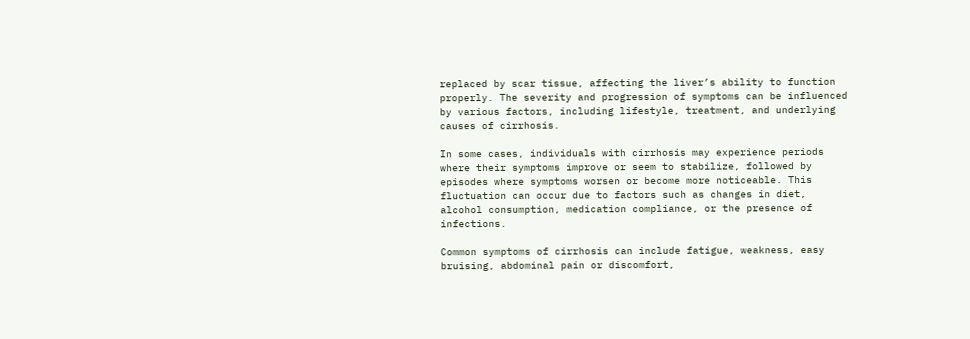replaced by scar tissue, affecting the liver’s ability to function properly. The severity and progression of symptoms can be influenced by various factors, including lifestyle, treatment, and underlying causes of cirrhosis.

In some cases, individuals with cirrhosis may experience periods where their symptoms improve or seem to stabilize, followed by episodes where symptoms worsen or become more noticeable. This fluctuation can occur due to factors such as changes in diet, alcohol consumption, medication compliance, or the presence of infections.

Common symptoms of cirrhosis can include fatigue, weakness, easy bruising, abdominal pain or discomfort,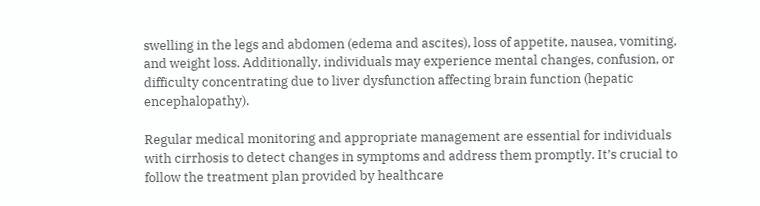swelling in the legs and abdomen (edema and ascites), loss of appetite, nausea, vomiting, and weight loss. Additionally, individuals may experience mental changes, confusion, or difficulty concentrating due to liver dysfunction affecting brain function (hepatic encephalopathy).

Regular medical monitoring and appropriate management are essential for individuals with cirrhosis to detect changes in symptoms and address them promptly. It’s crucial to follow the treatment plan provided by healthcare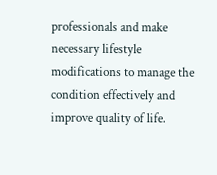professionals and make necessary lifestyle modifications to manage the condition effectively and improve quality of life.